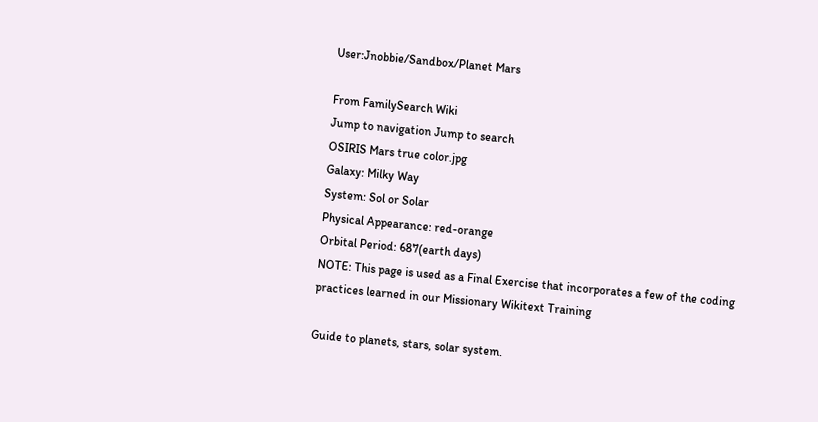User:Jnobbie/Sandbox/Planet Mars

From FamilySearch Wiki
Jump to navigation Jump to search
OSIRIS Mars true color.jpg
Galaxy: Milky Way
System: Sol or Solar
Physical Appearance: red-orange
Orbital Period: 687(earth days)
NOTE: This page is used as a Final Exercise that incorporates a few of the coding practices learned in our Missionary Wikitext Training

Guide to planets, stars, solar system.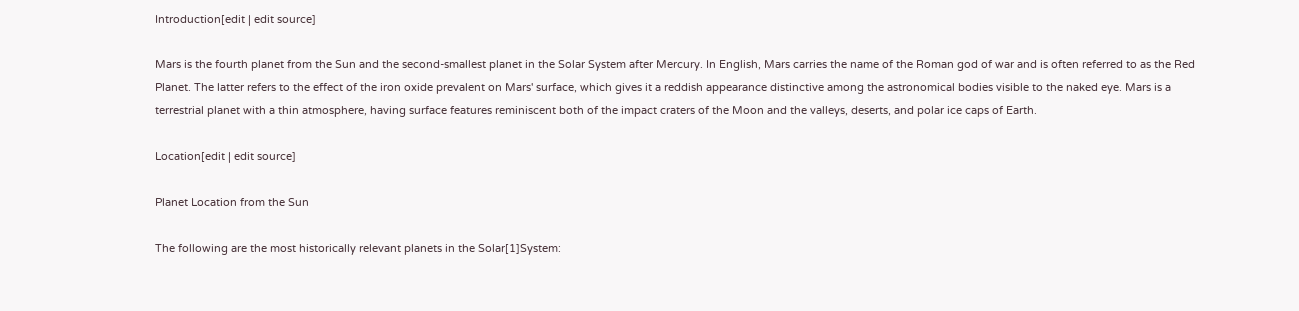Introduction[edit | edit source]

Mars is the fourth planet from the Sun and the second-smallest planet in the Solar System after Mercury. In English, Mars carries the name of the Roman god of war and is often referred to as the Red Planet. The latter refers to the effect of the iron oxide prevalent on Mars' surface, which gives it a reddish appearance distinctive among the astronomical bodies visible to the naked eye. Mars is a terrestrial planet with a thin atmosphere, having surface features reminiscent both of the impact craters of the Moon and the valleys, deserts, and polar ice caps of Earth.

Location[edit | edit source]

Planet Location from the Sun

The following are the most historically relevant planets in the Solar[1]System: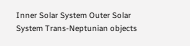Inner Solar System Outer Solar System Trans-Neptunian objects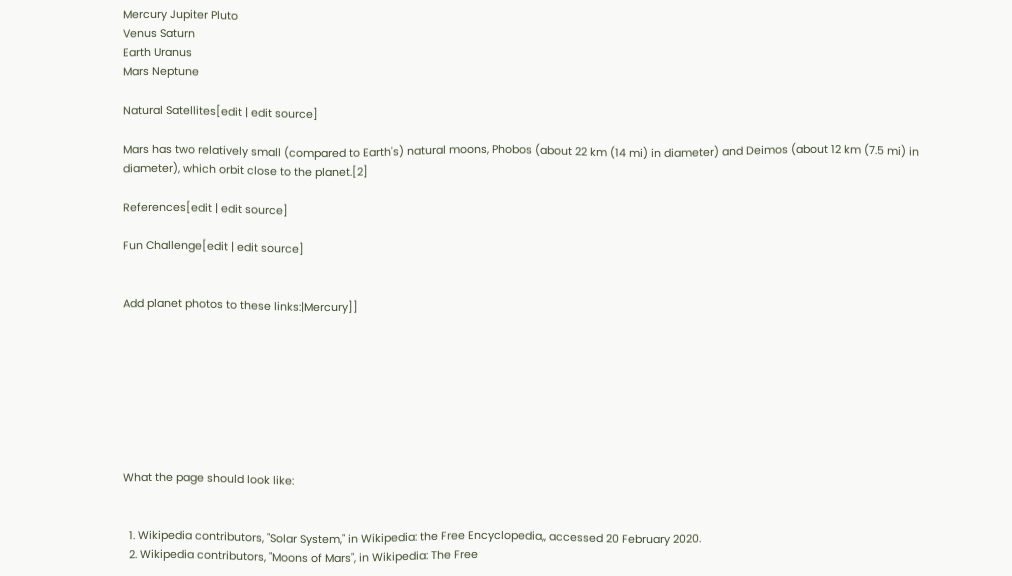Mercury Jupiter Pluto
Venus Saturn
Earth Uranus
Mars Neptune

Natural Satellites[edit | edit source]

Mars has two relatively small (compared to Earth's) natural moons, Phobos (about 22 km (14 mi) in diameter) and Deimos (about 12 km (7.5 mi) in diameter), which orbit close to the planet.[2]

References[edit | edit source]

Fun Challenge[edit | edit source]


Add planet photos to these links:|Mercury]]








What the page should look like:


  1. Wikipedia contributors, "Solar System," in Wikipedia: the Free Encyclopedia,, accessed 20 February 2020.
  2. Wikipedia contributors, "Moons of Mars", in Wikipedia: The Free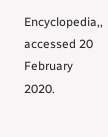Encyclopedia,, accessed 20 February 2020.